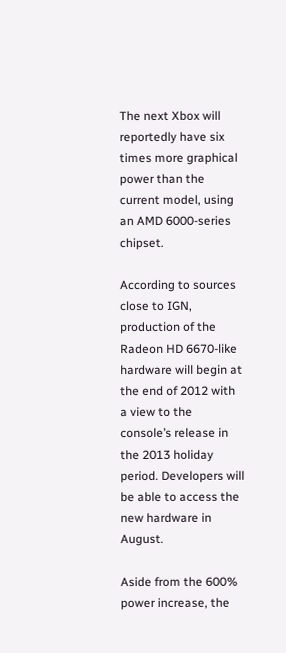The next Xbox will reportedly have six times more graphical power than the current model, using an AMD 6000-series chipset.

According to sources close to IGN, production of the Radeon HD 6670-like hardware will begin at the end of 2012 with a view to the console’s release in the 2013 holiday period. Developers will be able to access the new hardware in August.

Aside from the 600% power increase, the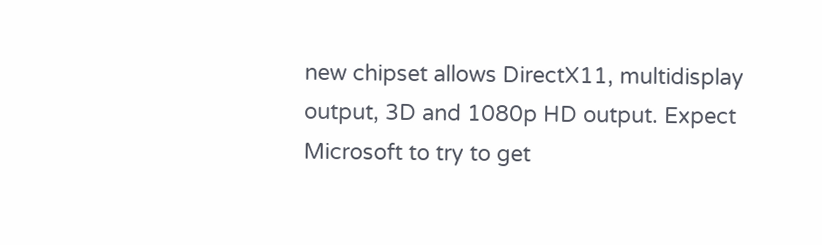new chipset allows DirectX11, multidisplay output, 3D and 1080p HD output. Expect Microsoft to try to get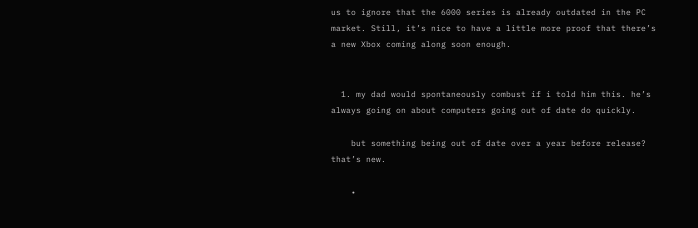us to ignore that the 6000 series is already outdated in the PC market. Still, it’s nice to have a little more proof that there’s a new Xbox coming along soon enough.


  1. my dad would spontaneously combust if i told him this. he’s always going on about computers going out of date do quickly.

    but something being out of date over a year before release? that’s new.

    •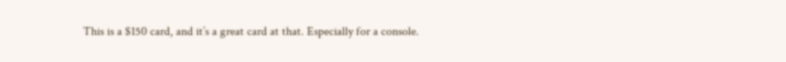This is a $150 card, and it’s a great card at that. Especially for a console.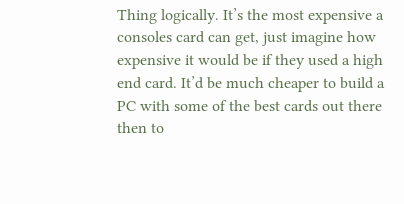Thing logically. It’s the most expensive a consoles card can get, just imagine how expensive it would be if they used a high end card. It’d be much cheaper to build a PC with some of the best cards out there then to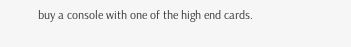buy a console with one of the high end cards.